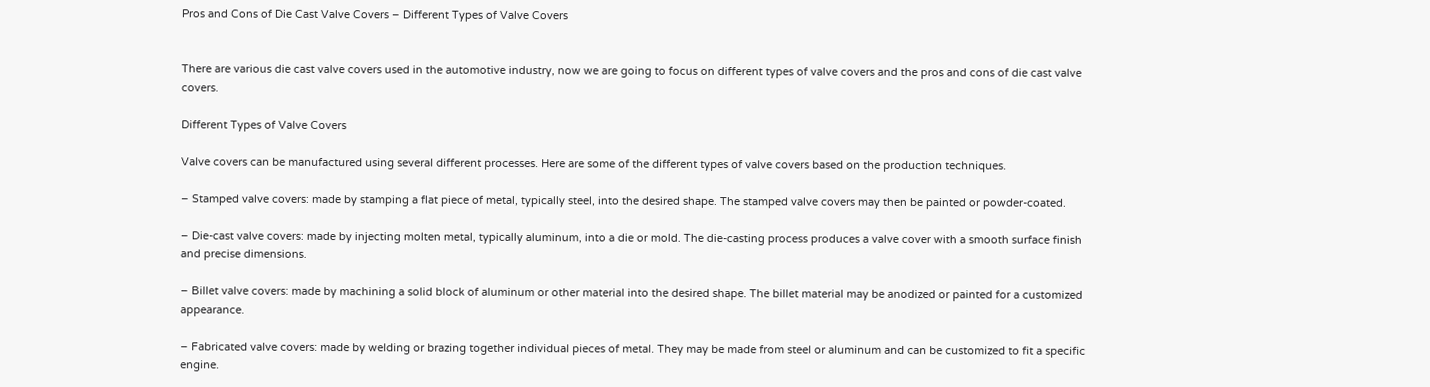Pros and Cons of Die Cast Valve Covers – Different Types of Valve Covers


There are various die cast valve covers used in the automotive industry, now we are going to focus on different types of valve covers and the pros and cons of die cast valve covers.

Different Types of Valve Covers

Valve covers can be manufactured using several different processes. Here are some of the different types of valve covers based on the production techniques.

– Stamped valve covers: made by stamping a flat piece of metal, typically steel, into the desired shape. The stamped valve covers may then be painted or powder-coated.

– Die-cast valve covers: made by injecting molten metal, typically aluminum, into a die or mold. The die-casting process produces a valve cover with a smooth surface finish and precise dimensions.

– Billet valve covers: made by machining a solid block of aluminum or other material into the desired shape. The billet material may be anodized or painted for a customized appearance.

– Fabricated valve covers: made by welding or brazing together individual pieces of metal. They may be made from steel or aluminum and can be customized to fit a specific engine.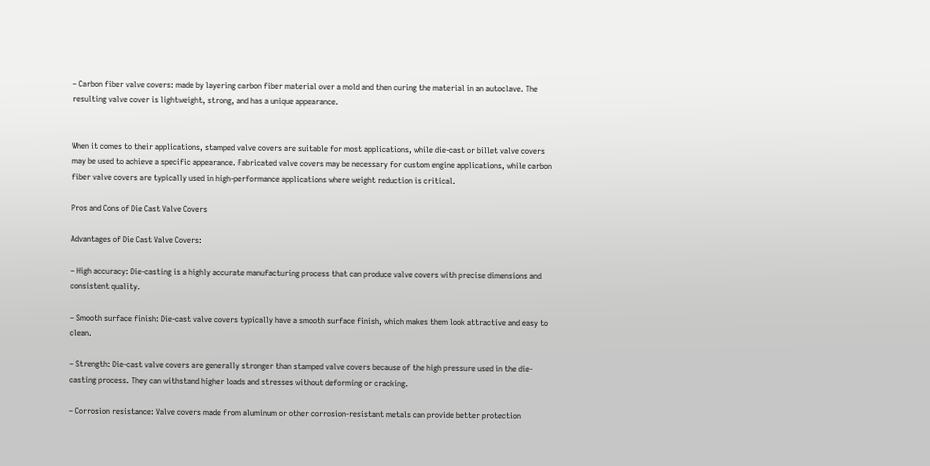– Carbon fiber valve covers: made by layering carbon fiber material over a mold and then curing the material in an autoclave. The resulting valve cover is lightweight, strong, and has a unique appearance.


When it comes to their applications, stamped valve covers are suitable for most applications, while die-cast or billet valve covers may be used to achieve a specific appearance. Fabricated valve covers may be necessary for custom engine applications, while carbon fiber valve covers are typically used in high-performance applications where weight reduction is critical.

Pros and Cons of Die Cast Valve Covers

Advantages of Die Cast Valve Covers:

– High accuracy: Die-casting is a highly accurate manufacturing process that can produce valve covers with precise dimensions and consistent quality.

– Smooth surface finish: Die-cast valve covers typically have a smooth surface finish, which makes them look attractive and easy to clean.

– Strength: Die-cast valve covers are generally stronger than stamped valve covers because of the high pressure used in the die-casting process. They can withstand higher loads and stresses without deforming or cracking.

– Corrosion resistance: Valve covers made from aluminum or other corrosion-resistant metals can provide better protection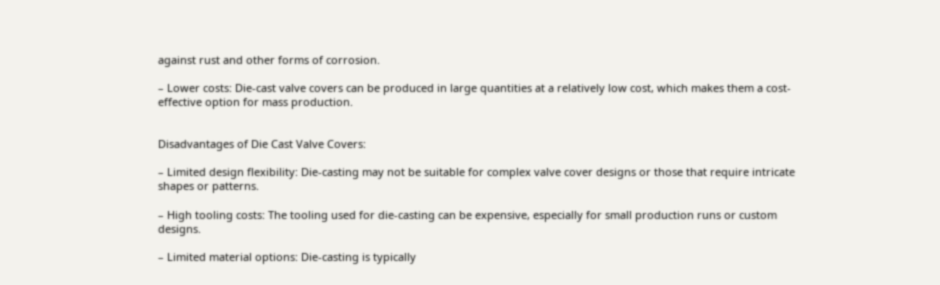against rust and other forms of corrosion.

– Lower costs: Die-cast valve covers can be produced in large quantities at a relatively low cost, which makes them a cost-effective option for mass production.


Disadvantages of Die Cast Valve Covers:

– Limited design flexibility: Die-casting may not be suitable for complex valve cover designs or those that require intricate shapes or patterns.

– High tooling costs: The tooling used for die-casting can be expensive, especially for small production runs or custom designs.

– Limited material options: Die-casting is typically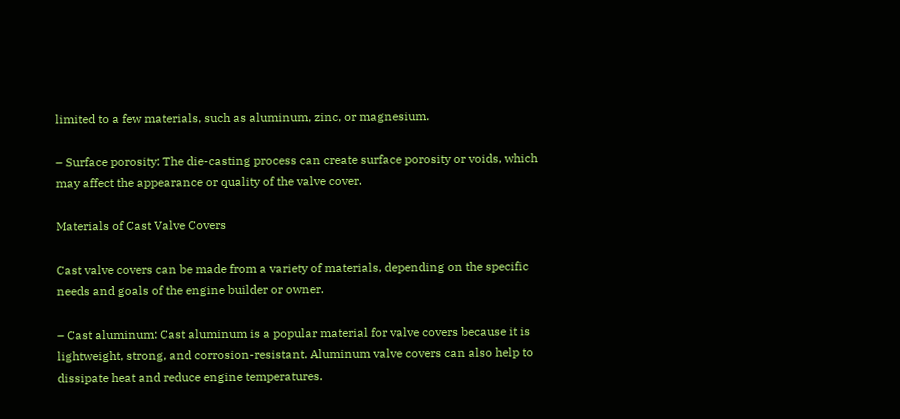limited to a few materials, such as aluminum, zinc, or magnesium.

– Surface porosity: The die-casting process can create surface porosity or voids, which may affect the appearance or quality of the valve cover.

Materials of Cast Valve Covers

Cast valve covers can be made from a variety of materials, depending on the specific needs and goals of the engine builder or owner.

– Cast aluminum: Cast aluminum is a popular material for valve covers because it is lightweight, strong, and corrosion-resistant. Aluminum valve covers can also help to dissipate heat and reduce engine temperatures.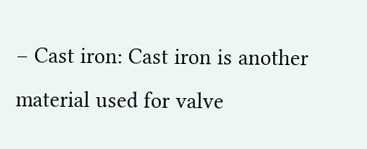– Cast iron: Cast iron is another material used for valve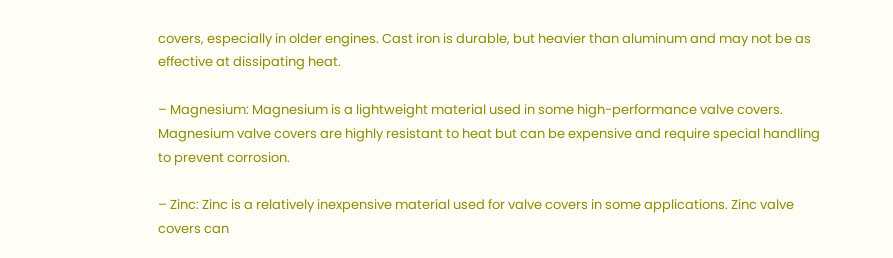covers, especially in older engines. Cast iron is durable, but heavier than aluminum and may not be as effective at dissipating heat.

– Magnesium: Magnesium is a lightweight material used in some high-performance valve covers. Magnesium valve covers are highly resistant to heat but can be expensive and require special handling to prevent corrosion.

– Zinc: Zinc is a relatively inexpensive material used for valve covers in some applications. Zinc valve covers can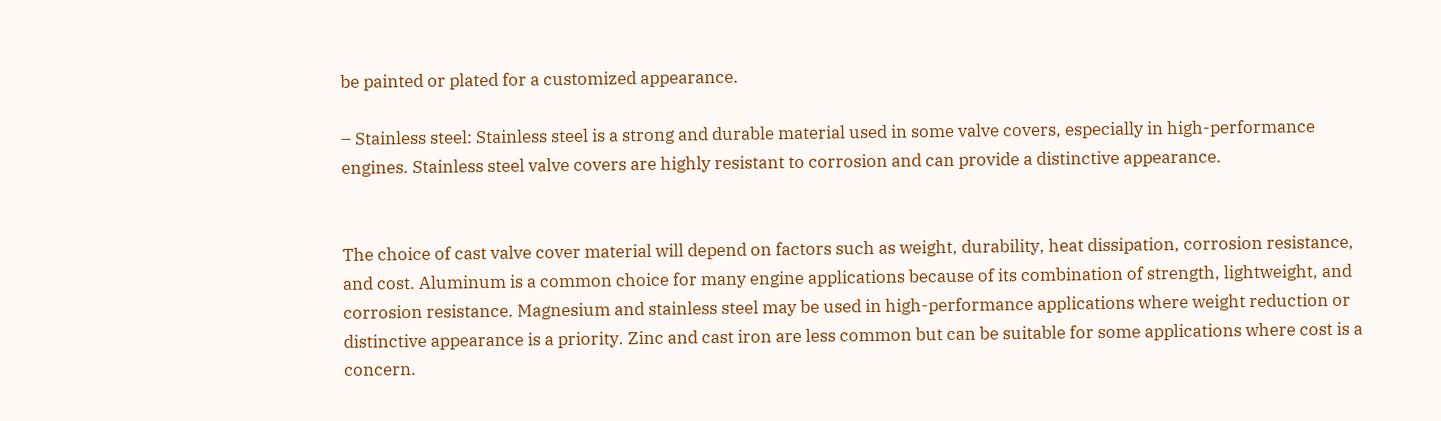be painted or plated for a customized appearance.

– Stainless steel: Stainless steel is a strong and durable material used in some valve covers, especially in high-performance engines. Stainless steel valve covers are highly resistant to corrosion and can provide a distinctive appearance.


The choice of cast valve cover material will depend on factors such as weight, durability, heat dissipation, corrosion resistance, and cost. Aluminum is a common choice for many engine applications because of its combination of strength, lightweight, and corrosion resistance. Magnesium and stainless steel may be used in high-performance applications where weight reduction or distinctive appearance is a priority. Zinc and cast iron are less common but can be suitable for some applications where cost is a concern.